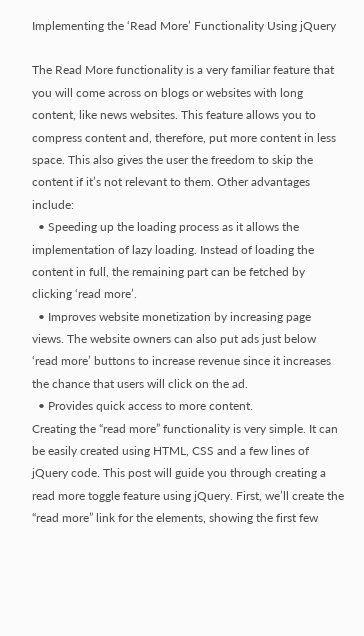Implementing the ‘Read More’ Functionality Using jQuery

The Read More functionality is a very familiar feature that you will come across on blogs or websites with long content, like news websites. This feature allows you to compress content and, therefore, put more content in less space. This also gives the user the freedom to skip the content if it’s not relevant to them. Other advantages include:
  • Speeding up the loading process as it allows the implementation of lazy loading. Instead of loading the content in full, the remaining part can be fetched by clicking ‘read more’.
  • Improves website monetization by increasing page views. The website owners can also put ads just below ‘read more’ buttons to increase revenue since it increases the chance that users will click on the ad.
  • Provides quick access to more content.
Creating the “read more” functionality is very simple. It can be easily created using HTML, CSS and a few lines of jQuery code. This post will guide you through creating a read more toggle feature using jQuery. First, we’ll create the “read more” link for the elements, showing the first few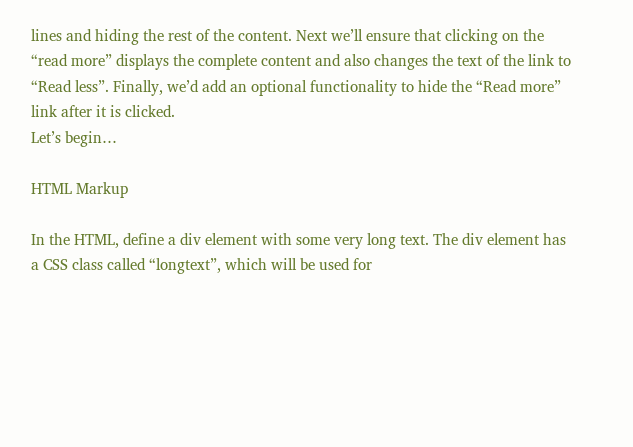lines and hiding the rest of the content. Next we’ll ensure that clicking on the “read more” displays the complete content and also changes the text of the link to “Read less”. Finally, we’d add an optional functionality to hide the “Read more” link after it is clicked.
Let’s begin…

HTML Markup

In the HTML, define a div element with some very long text. The div element has a CSS class called “longtext”, which will be used for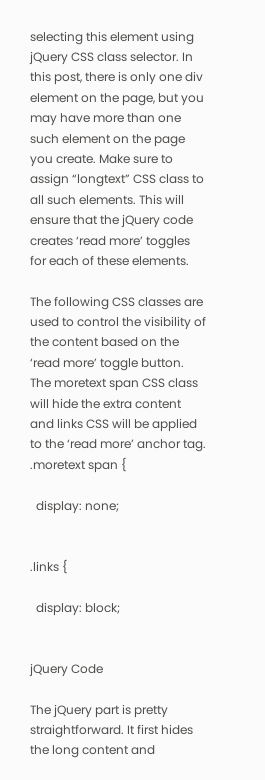selecting this element using jQuery CSS class selector. In this post, there is only one div element on the page, but you may have more than one such element on the page you create. Make sure to assign “longtext” CSS class to all such elements. This will ensure that the jQuery code creates ‘read more’ toggles for each of these elements.

The following CSS classes are used to control the visibility of the content based on the ‘read more’ toggle button. The moretext span CSS class will hide the extra content and links CSS will be applied to the ‘read more’ anchor tag.
.moretext span {

  display: none;


.links {

  display: block;


jQuery Code

The jQuery part is pretty straightforward. It first hides the long content and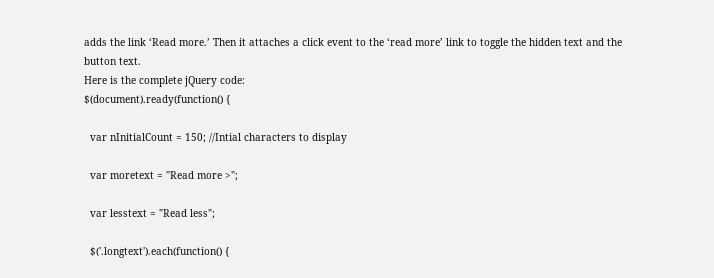adds the link ‘Read more.’ Then it attaches a click event to the ‘read more’ link to toggle the hidden text and the button text.
Here is the complete jQuery code:
$(document).ready(function() {

  var nInitialCount = 150; //Intial characters to display

  var moretext = "Read more >";

  var lesstext = "Read less";

  $('.longtext').each(function() {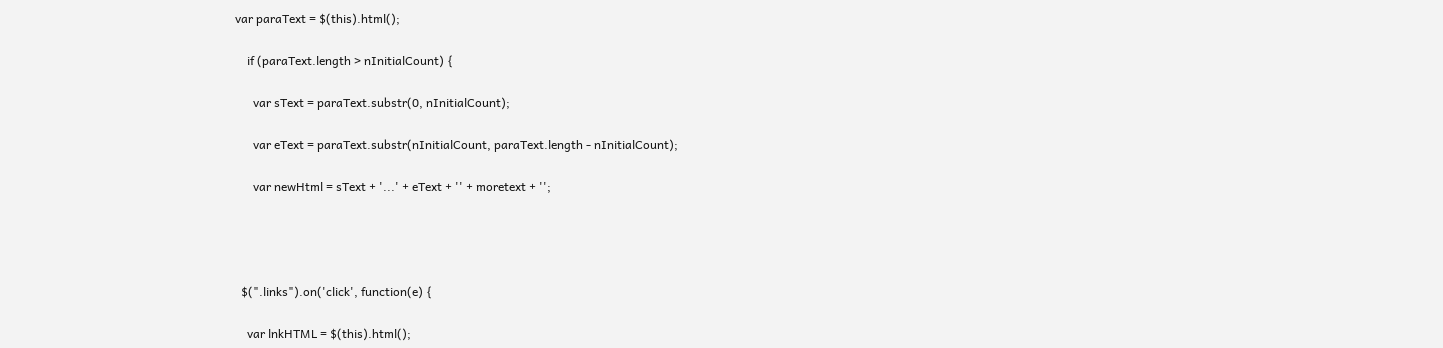var paraText = $(this).html();

    if (paraText.length > nInitialCount) {

      var sText = paraText.substr(0, nInitialCount);

      var eText = paraText.substr(nInitialCount, paraText.length - nInitialCount);

      var newHtml = sText + '...' + eText + '' + moretext + '';




  $(".links").on('click', function(e) {

    var lnkHTML = $(this).html();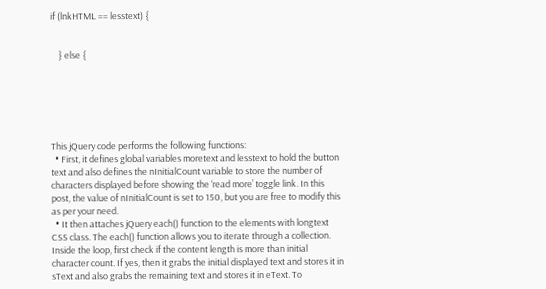if (lnkHTML == lesstext) {


    } else {






This jQuery code performs the following functions:
  • First, it defines global variables moretext and lesstext to hold the button text and also defines the nInitialCount variable to store the number of characters displayed before showing the ‘read more’ toggle link. In this post, the value of nInitialCount is set to 150, but you are free to modify this as per your need.
  • It then attaches jQuery each() function to the elements with longtext CSS class. The each() function allows you to iterate through a collection. Inside the loop, first check if the content length is more than initial character count. If yes, then it grabs the initial displayed text and stores it in sText and also grabs the remaining text and stores it in eText. To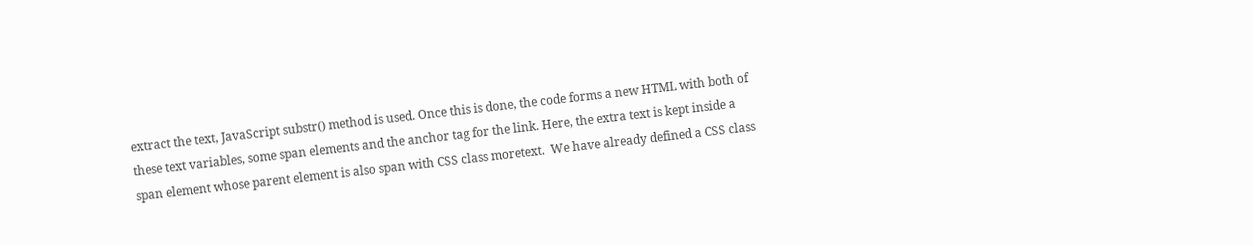extract the text, JavaScript substr() method is used. Once this is done, the code forms a new HTML with both of these text variables, some span elements and the anchor tag for the link. Here, the extra text is kept inside a span element whose parent element is also span with CSS class moretext.  We have already defined a CSS class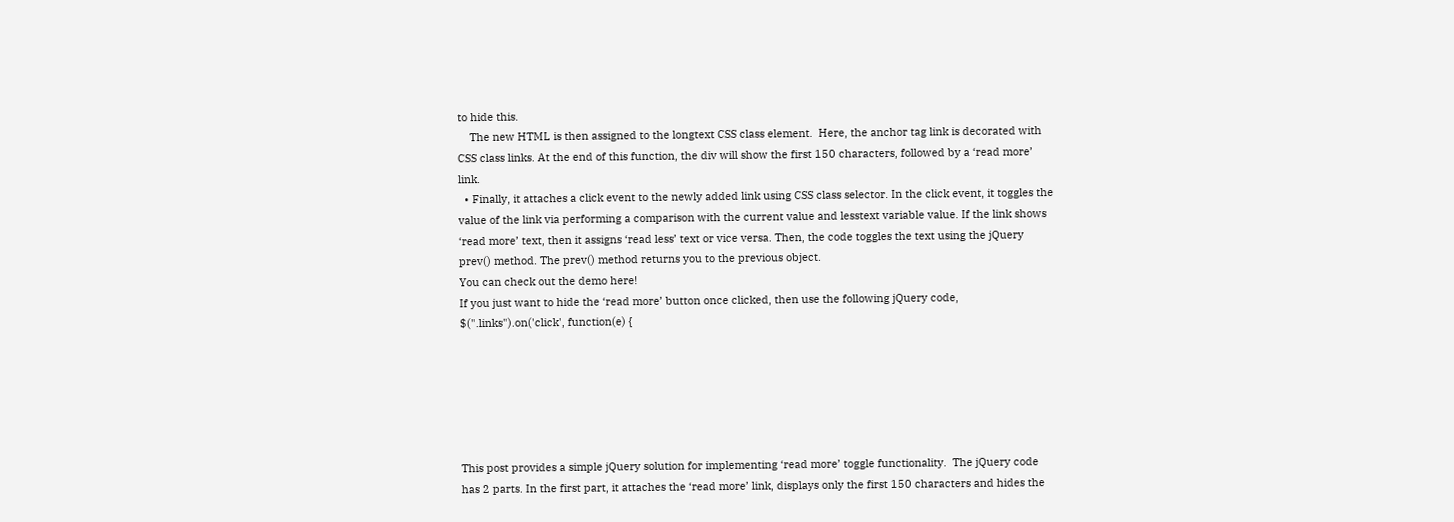to hide this.
    The new HTML is then assigned to the longtext CSS class element.  Here, the anchor tag link is decorated with CSS class links. At the end of this function, the div will show the first 150 characters, followed by a ‘read more’ link.
  • Finally, it attaches a click event to the newly added link using CSS class selector. In the click event, it toggles the value of the link via performing a comparison with the current value and lesstext variable value. If the link shows ‘read more’ text, then it assigns ‘read less’ text or vice versa. Then, the code toggles the text using the jQuery prev() method. The prev() method returns you to the previous object.
You can check out the demo here!
If you just want to hide the ‘read more’ button once clicked, then use the following jQuery code,
$(".links").on('click', function(e) {






This post provides a simple jQuery solution for implementing ‘read more’ toggle functionality.  The jQuery code has 2 parts. In the first part, it attaches the ‘read more’ link, displays only the first 150 characters and hides the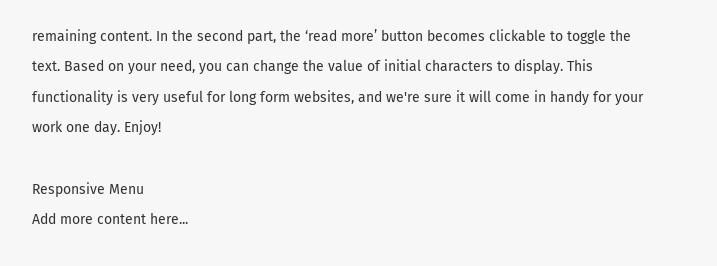remaining content. In the second part, the ‘read more’ button becomes clickable to toggle the text. Based on your need, you can change the value of initial characters to display. This functionality is very useful for long form websites, and we're sure it will come in handy for your work one day. Enjoy!

Responsive Menu
Add more content here...